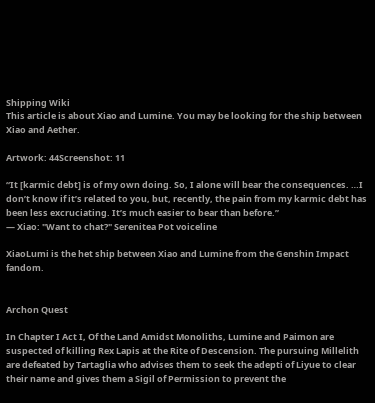Shipping Wiki
This article is about Xiao and Lumine. You may be looking for the ship between Xiao and Aether.

Artwork: 44Screenshot: 11

“It [karmic debt] is of my own doing. So, I alone will bear the consequences. …I don’t know if it’s related to you, but, recently, the pain from my karmic debt has been less excruciating. It’s much easier to bear than before.”
— Xiao: "Want to chat?" Serenitea Pot voiceline

XiaoLumi is the het ship between Xiao and Lumine from the Genshin Impact fandom.


Archon Quest

In Chapter I Act I, Of the Land Amidst Monoliths, Lumine and Paimon are suspected of killing Rex Lapis at the Rite of Descension. The pursuing Millelith are defeated by Tartaglia who advises them to seek the adepti of Liyue to clear their name and gives them a Sigil of Permission to prevent the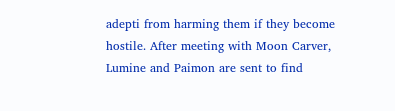adepti from harming them if they become hostile. After meeting with Moon Carver, Lumine and Paimon are sent to find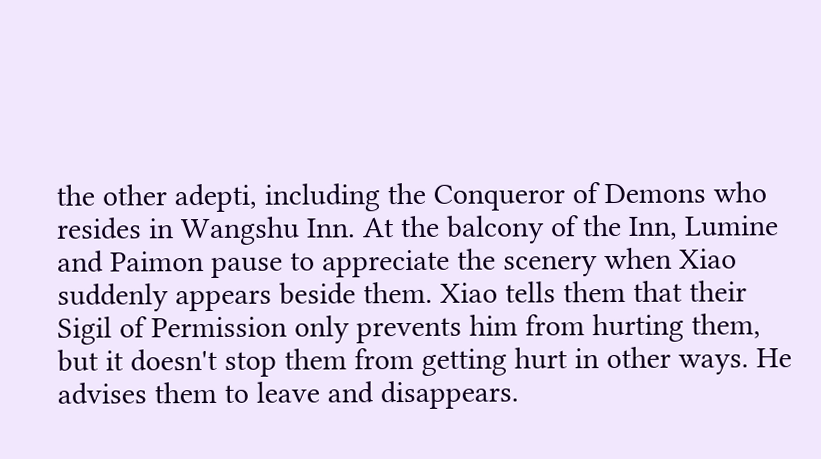the other adepti, including the Conqueror of Demons who resides in Wangshu Inn. At the balcony of the Inn, Lumine and Paimon pause to appreciate the scenery when Xiao suddenly appears beside them. Xiao tells them that their Sigil of Permission only prevents him from hurting them, but it doesn't stop them from getting hurt in other ways. He advises them to leave and disappears.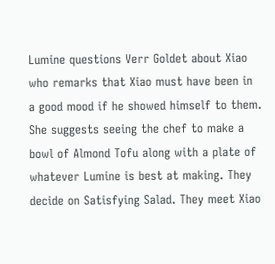Lumine questions Verr Goldet about Xiao who remarks that Xiao must have been in a good mood if he showed himself to them. She suggests seeing the chef to make a bowl of Almond Tofu along with a plate of whatever Lumine is best at making. They decide on Satisfying Salad. They meet Xiao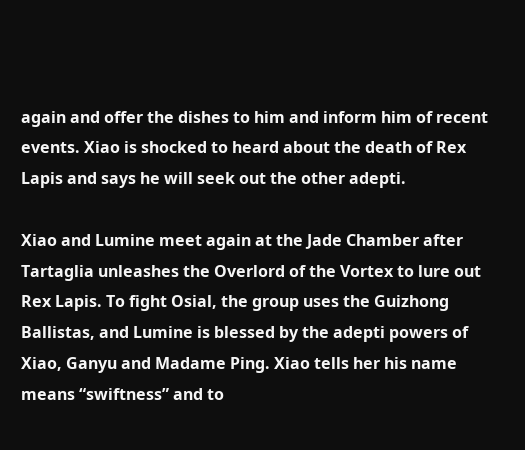again and offer the dishes to him and inform him of recent events. Xiao is shocked to heard about the death of Rex Lapis and says he will seek out the other adepti.

Xiao and Lumine meet again at the Jade Chamber after Tartaglia unleashes the Overlord of the Vortex to lure out Rex Lapis. To fight Osial, the group uses the Guizhong Ballistas, and Lumine is blessed by the adepti powers of Xiao, Ganyu and Madame Ping. Xiao tells her his name means “swiftness” and to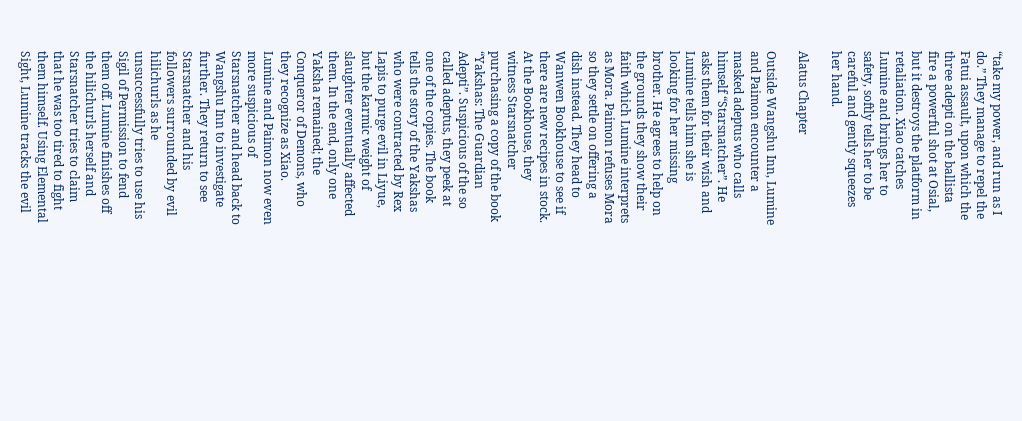“take my power, and run as I do.” They manage to repel the Fatui assault, upon which the three adepti on the ballista fire a powerful shot at Osial, but it destroys the platform in retaliation. Xiao catches Lumine and brings her to safety, softly tells her to be careful and gently squeezes her hand.

Alatus Chapter

Outside Wangshu Inn, Lumine and Paimon encounter a masked adeptus who calls himself “Starsnatcher”. He asks them for their wish and Lumine tells him she is looking for her missing brother. He agrees to help on the grounds they show their faith which Lumine interprets as Mora. Paimon refuses Mora so they settle on offering a dish instead. They head to Wanwen Bookhouse to see if there are new recipes in stock. At the Bookhouse, they witness Starsnatcher purchasing a copy of the book “Yakshas: The Guardian Adepti”. Suspicious of the so called adeptus, they peek at one of the copies. The book tells the story of the Yakshas who were contracted by Rex Lapis to purge evil in Liyue, but the karmic weight of slaughter eventually affected them. In the end, only one Yaksha remained; the Conqueror of Demons, who they recognize as Xiao. Lumine and Paimon now even more suspicious of Starsnatcher and head back to Wangshu Inn to investigate further. They return to see Starsnatcher and his followers surrounded by evil hilichurls as he unsuccessfully tries to use his Sigil of Permission to fend them off. Lumine finishes off the hilichurls herself and Starsnatcher tries to claim that he was too tired to fight them himself. Using Elemental Sight, Lumine tracks the evil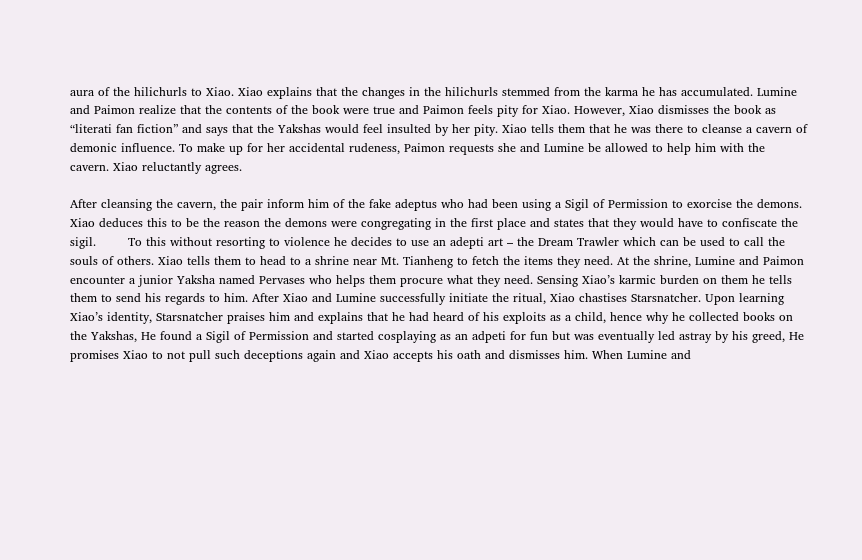aura of the hilichurls to Xiao. Xiao explains that the changes in the hilichurls stemmed from the karma he has accumulated. Lumine and Paimon realize that the contents of the book were true and Paimon feels pity for Xiao. However, Xiao dismisses the book as “literati fan fiction” and says that the Yakshas would feel insulted by her pity. Xiao tells them that he was there to cleanse a cavern of demonic influence. To make up for her accidental rudeness, Paimon requests she and Lumine be allowed to help him with the cavern. Xiao reluctantly agrees.

After cleansing the cavern, the pair inform him of the fake adeptus who had been using a Sigil of Permission to exorcise the demons. Xiao deduces this to be the reason the demons were congregating in the first place and states that they would have to confiscate the sigil.        To this without resorting to violence he decides to use an adepti art – the Dream Trawler which can be used to call the souls of others. Xiao tells them to head to a shrine near Mt. Tianheng to fetch the items they need. At the shrine, Lumine and Paimon encounter a junior Yaksha named Pervases who helps them procure what they need. Sensing Xiao’s karmic burden on them he tells them to send his regards to him. After Xiao and Lumine successfully initiate the ritual, Xiao chastises Starsnatcher. Upon learning Xiao’s identity, Starsnatcher praises him and explains that he had heard of his exploits as a child, hence why he collected books on the Yakshas, He found a Sigil of Permission and started cosplaying as an adpeti for fun but was eventually led astray by his greed, He promises Xiao to not pull such deceptions again and Xiao accepts his oath and dismisses him. When Lumine and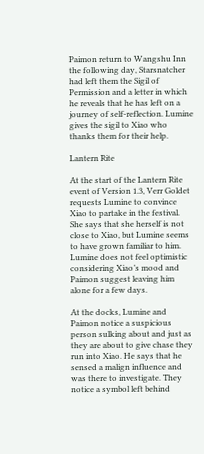Paimon return to Wangshu Inn the following day, Starsnatcher had left them the Sigil of Permission and a letter in which he reveals that he has left on a journey of self-reflection. Lumine gives the sigil to Xiao who thanks them for their help.

Lantern Rite

At the start of the Lantern Rite event of Version 1.3, Verr Goldet requests Lumine to convince Xiao to partake in the festival. She says that she herself is not close to Xiao, but Lumine seems to have grown familiar to him. Lumine does not feel optimistic considering Xiao’s mood and Paimon suggest leaving him alone for a few days.

At the docks, Lumine and Paimon notice a suspicious person sulking about and just as they are about to give chase they run into Xiao. He says that he sensed a malign influence and was there to investigate. They notice a symbol left behind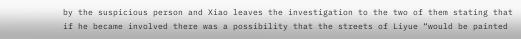by the suspicious person and Xiao leaves the investigation to the two of them stating that if he became involved there was a possibility that the streets of Liyue “would be painted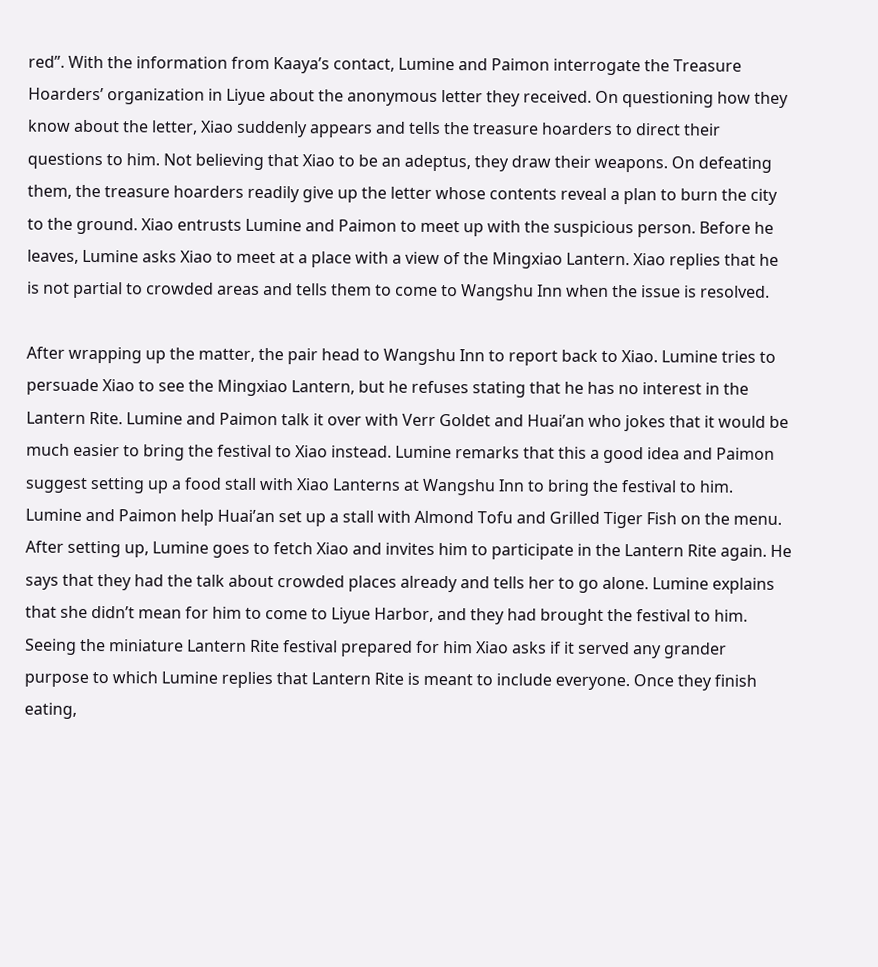red”. With the information from Kaaya’s contact, Lumine and Paimon interrogate the Treasure Hoarders’ organization in Liyue about the anonymous letter they received. On questioning how they know about the letter, Xiao suddenly appears and tells the treasure hoarders to direct their questions to him. Not believing that Xiao to be an adeptus, they draw their weapons. On defeating them, the treasure hoarders readily give up the letter whose contents reveal a plan to burn the city to the ground. Xiao entrusts Lumine and Paimon to meet up with the suspicious person. Before he leaves, Lumine asks Xiao to meet at a place with a view of the Mingxiao Lantern. Xiao replies that he is not partial to crowded areas and tells them to come to Wangshu Inn when the issue is resolved.

After wrapping up the matter, the pair head to Wangshu Inn to report back to Xiao. Lumine tries to persuade Xiao to see the Mingxiao Lantern, but he refuses stating that he has no interest in the Lantern Rite. Lumine and Paimon talk it over with Verr Goldet and Huai’an who jokes that it would be much easier to bring the festival to Xiao instead. Lumine remarks that this a good idea and Paimon suggest setting up a food stall with Xiao Lanterns at Wangshu Inn to bring the festival to him. Lumine and Paimon help Huai’an set up a stall with Almond Tofu and Grilled Tiger Fish on the menu. After setting up, Lumine goes to fetch Xiao and invites him to participate in the Lantern Rite again. He says that they had the talk about crowded places already and tells her to go alone. Lumine explains that she didn’t mean for him to come to Liyue Harbor, and they had brought the festival to him. Seeing the miniature Lantern Rite festival prepared for him Xiao asks if it served any grander purpose to which Lumine replies that Lantern Rite is meant to include everyone. Once they finish eating,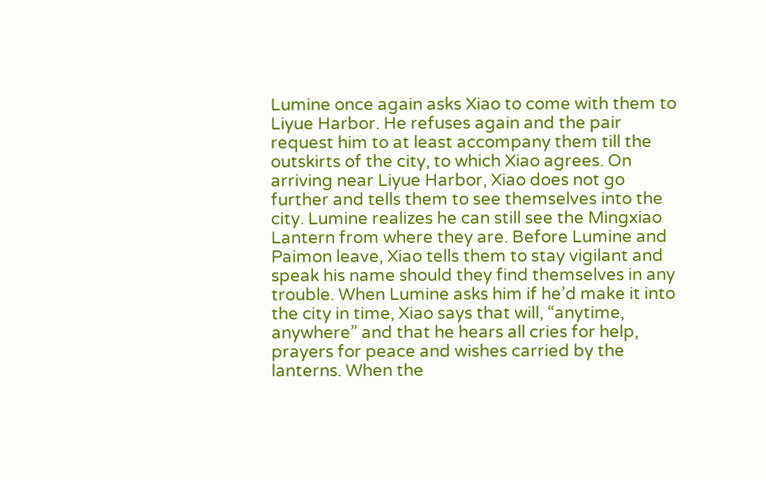Lumine once again asks Xiao to come with them to Liyue Harbor. He refuses again and the pair request him to at least accompany them till the outskirts of the city, to which Xiao agrees. On arriving near Liyue Harbor, Xiao does not go further and tells them to see themselves into the city. Lumine realizes he can still see the Mingxiao Lantern from where they are. Before Lumine and Paimon leave, Xiao tells them to stay vigilant and speak his name should they find themselves in any trouble. When Lumine asks him if he’d make it into the city in time, Xiao says that will, “anytime, anywhere” and that he hears all cries for help, prayers for peace and wishes carried by the lanterns. When the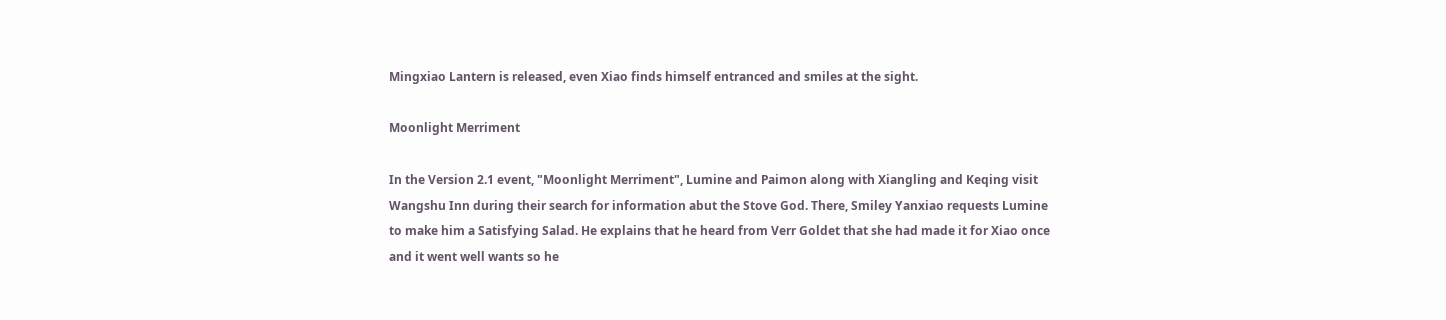Mingxiao Lantern is released, even Xiao finds himself entranced and smiles at the sight.

Moonlight Merriment

In the Version 2.1 event, "Moonlight Merriment", Lumine and Paimon along with Xiangling and Keqing visit Wangshu Inn during their search for information abut the Stove God. There, Smiley Yanxiao requests Lumine to make him a Satisfying Salad. He explains that he heard from Verr Goldet that she had made it for Xiao once and it went well wants so he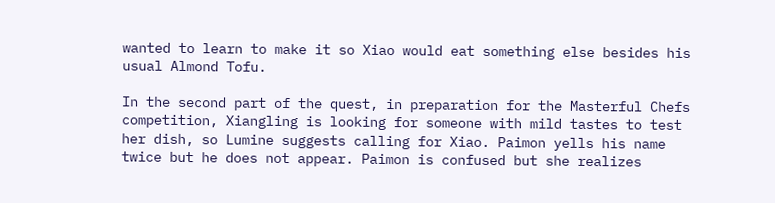wanted to learn to make it so Xiao would eat something else besides his usual Almond Tofu.

In the second part of the quest, in preparation for the Masterful Chefs competition, Xiangling is looking for someone with mild tastes to test her dish, so Lumine suggests calling for Xiao. Paimon yells his name twice but he does not appear. Paimon is confused but she realizes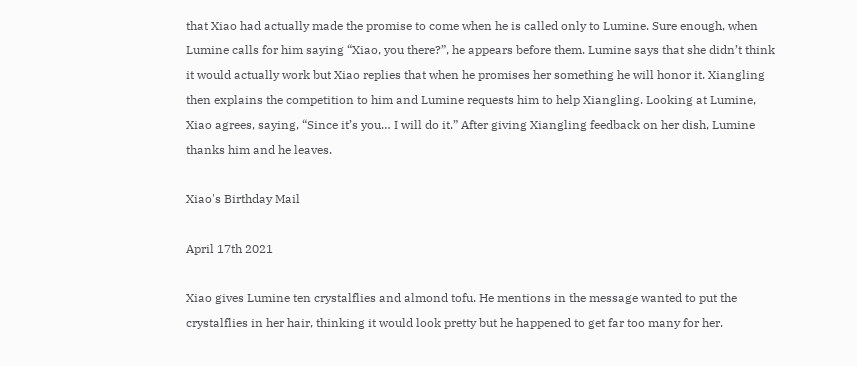that Xiao had actually made the promise to come when he is called only to Lumine. Sure enough, when Lumine calls for him saying “Xiao, you there?”, he appears before them. Lumine says that she didn’t think it would actually work but Xiao replies that when he promises her something he will honor it. Xiangling then explains the competition to him and Lumine requests him to help Xiangling. Looking at Lumine, Xiao agrees, saying, “Since it’s you… I will do it.” After giving Xiangling feedback on her dish, Lumine thanks him and he leaves.

Xiao's Birthday Mail

April 17th 2021

Xiao gives Lumine ten crystalflies and almond tofu. He mentions in the message wanted to put the crystalflies in her hair, thinking it would look pretty but he happened to get far too many for her.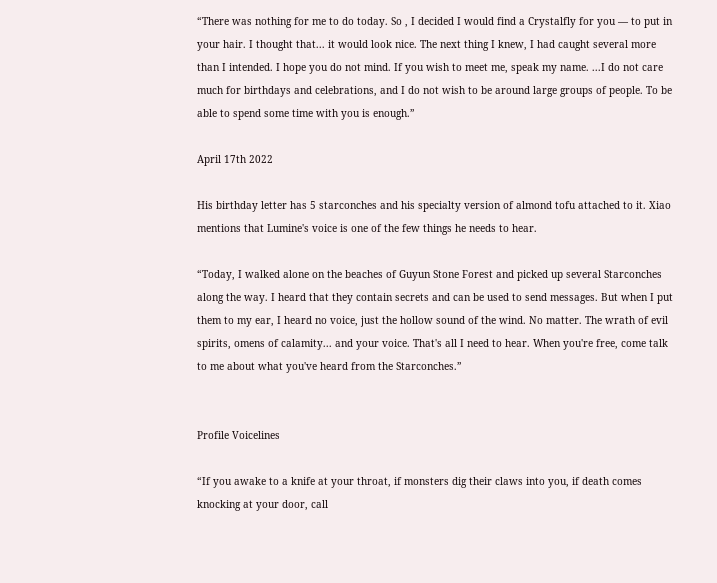“There was nothing for me to do today. So , I decided I would find a Crystalfly for you — to put in your hair. I thought that... it would look nice. The next thing I knew, I had caught several more than I intended. I hope you do not mind. If you wish to meet me, speak my name. ...I do not care much for birthdays and celebrations, and I do not wish to be around large groups of people. To be able to spend some time with you is enough.”

April 17th 2022

His birthday letter has 5 starconches and his specialty version of almond tofu attached to it. Xiao mentions that Lumine's voice is one of the few things he needs to hear.

“Today, I walked alone on the beaches of Guyun Stone Forest and picked up several Starconches along the way. I heard that they contain secrets and can be used to send messages. But when I put them to my ear, I heard no voice, just the hollow sound of the wind. No matter. The wrath of evil spirits, omens of calamity... and your voice. That's all I need to hear. When you're free, come talk to me about what you've heard from the Starconches.”


Profile Voicelines

“If you awake to a knife at your throat, if monsters dig their claws into you, if death comes knocking at your door, call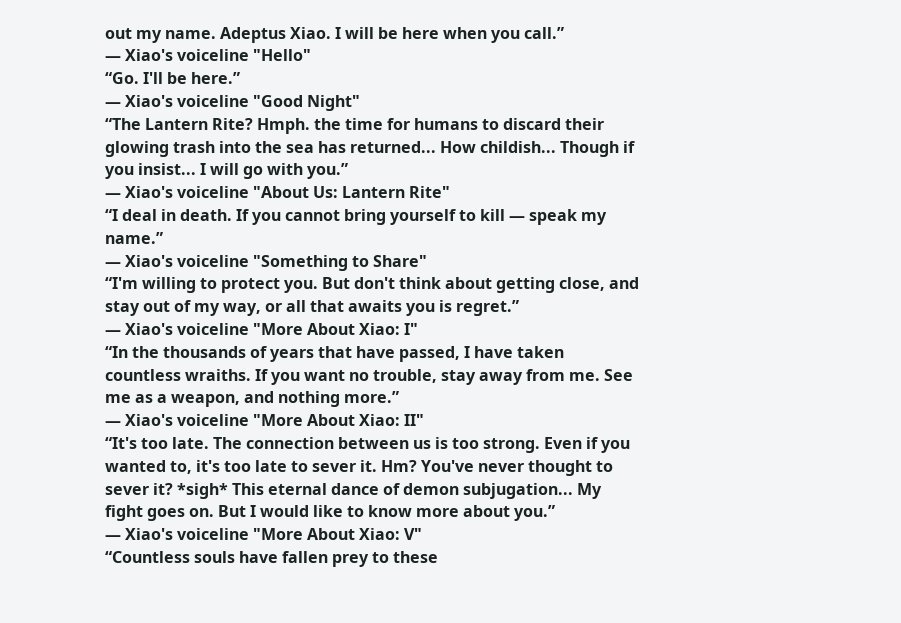out my name. Adeptus Xiao. I will be here when you call.”
— Xiao's voiceline "Hello"
“Go. I'll be here.”
— Xiao's voiceline "Good Night"
“The Lantern Rite? Hmph. the time for humans to discard their glowing trash into the sea has returned... How childish... Though if you insist... I will go with you.”
— Xiao's voiceline "About Us: Lantern Rite"
“I deal in death. If you cannot bring yourself to kill — speak my name.”
— Xiao's voiceline "Something to Share"
“I'm willing to protect you. But don't think about getting close, and stay out of my way, or all that awaits you is regret.”
— Xiao's voiceline "More About Xiao: I"
“In the thousands of years that have passed, I have taken countless wraiths. If you want no trouble, stay away from me. See me as a weapon, and nothing more.”
— Xiao's voiceline "More About Xiao: II"
“It's too late. The connection between us is too strong. Even if you wanted to, it's too late to sever it. Hm? You've never thought to sever it? *sigh* This eternal dance of demon subjugation... My fight goes on. But I would like to know more about you.”
— Xiao's voiceline "More About Xiao: V"
“Countless souls have fallen prey to these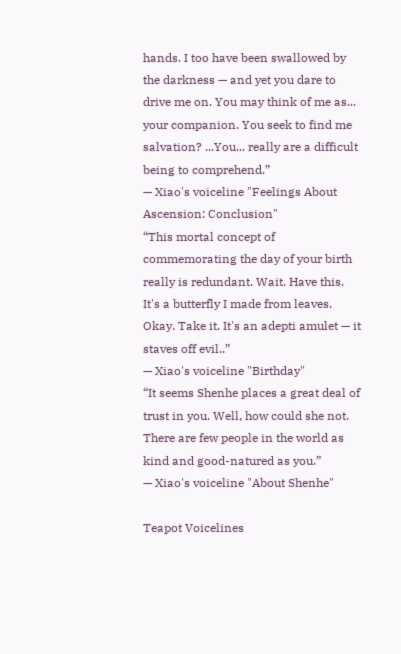hands. I too have been swallowed by the darkness — and yet you dare to drive me on. You may think of me as... your companion. You seek to find me salvation? ...You... really are a difficult being to comprehend.”
— Xiao's voiceline "Feelings About Ascension: Conclusion"
“This mortal concept of commemorating the day of your birth really is redundant. Wait. Have this. It's a butterfly I made from leaves. Okay. Take it. It's an adepti amulet — it staves off evil..”
— Xiao's voiceline "Birthday"
“It seems Shenhe places a great deal of trust in you. Well, how could she not. There are few people in the world as kind and good-natured as you.”
— Xiao's voiceline "About Shenhe"

Teapot Voicelines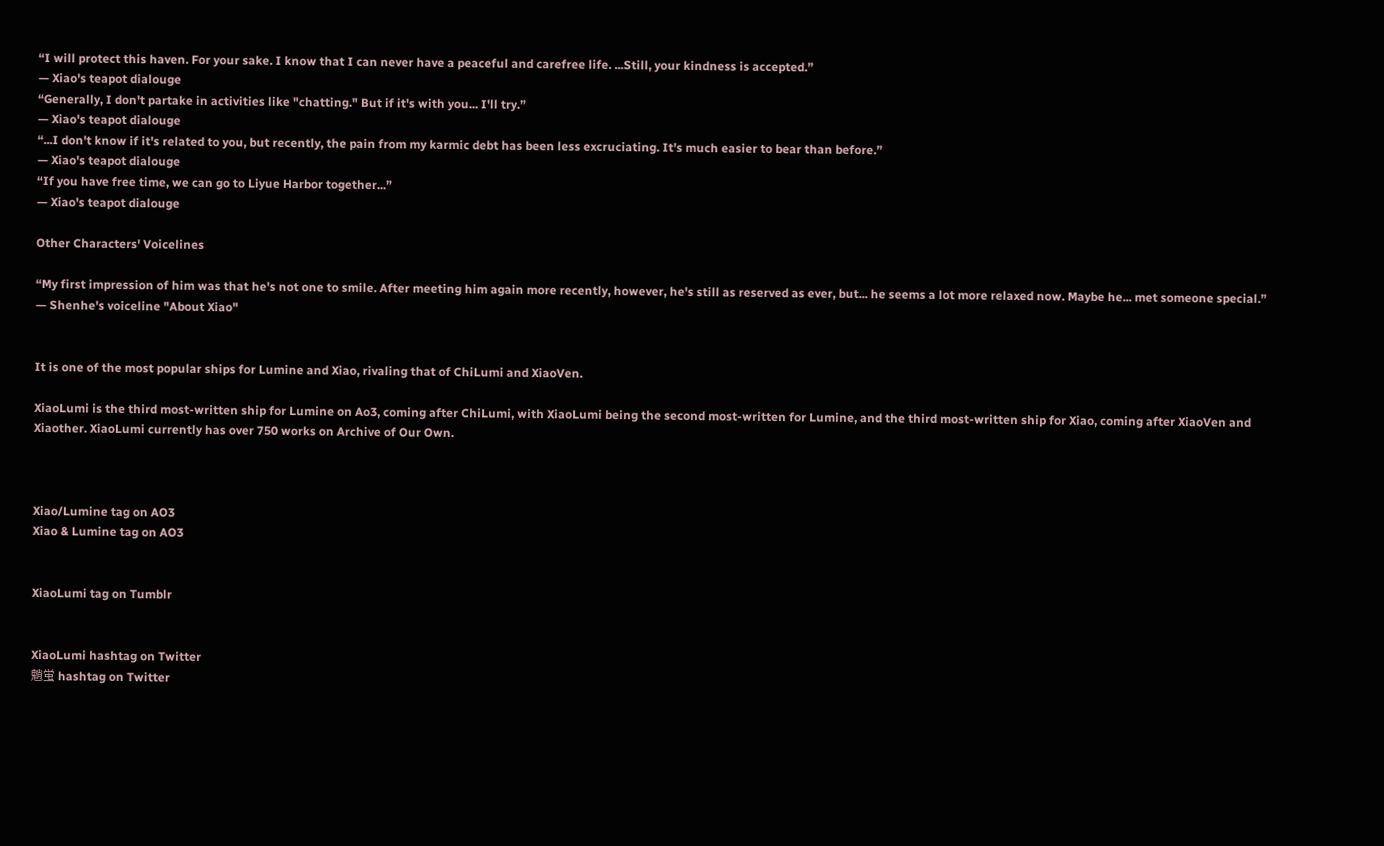“I will protect this haven. For your sake. I know that I can never have a peaceful and carefree life. ...Still, your kindness is accepted.”
— Xiao's teapot dialouge
“Generally, I don't partake in activities like "chatting." But if it's with you... I'll try.”
— Xiao's teapot dialouge
“...I don't know if it's related to you, but recently, the pain from my karmic debt has been less excruciating. It's much easier to bear than before.”
— Xiao's teapot dialouge
“If you have free time, we can go to Liyue Harbor together...”
— Xiao's teapot dialouge

Other Characters' Voicelines

“My first impression of him was that he's not one to smile. After meeting him again more recently, however, he's still as reserved as ever, but... he seems a lot more relaxed now. Maybe he... met someone special.”
— Shenhe's voiceline "About Xiao"


It is one of the most popular ships for Lumine and Xiao, rivaling that of ChiLumi and XiaoVen.

XiaoLumi is the third most-written ship for Lumine on Ao3, coming after ChiLumi, with XiaoLumi being the second most-written for Lumine, and the third most-written ship for Xiao, coming after XiaoVen and Xiaother. XiaoLumi currently has over 750 works on Archive of Our Own.



Xiao/Lumine tag on AO3
Xiao & Lumine tag on AO3


XiaoLumi tag on Tumblr


XiaoLumi hashtag on Twitter
魈蛍 hashtag on Twitter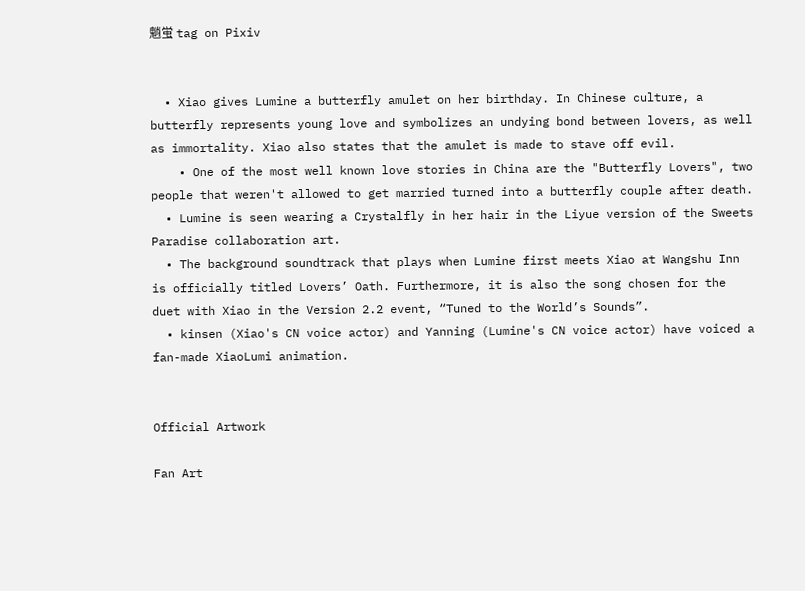魈蛍 tag on Pixiv


  • Xiao gives Lumine a butterfly amulet on her birthday. In Chinese culture, a butterfly represents young love and symbolizes an undying bond between lovers, as well as immortality. Xiao also states that the amulet is made to stave off evil.
    • One of the most well known love stories in China are the "Butterfly Lovers", two people that weren't allowed to get married turned into a butterfly couple after death.
  • Lumine is seen wearing a Crystalfly in her hair in the Liyue version of the Sweets Paradise collaboration art.
  • The background soundtrack that plays when Lumine first meets Xiao at Wangshu Inn is officially titled Lovers’ Oath. Furthermore, it is also the song chosen for the duet with Xiao in the Version 2.2 event, “Tuned to the World’s Sounds”.
  • kinsen (Xiao's CN voice actor) and Yanning (Lumine's CN voice actor) have voiced a fan-made XiaoLumi animation.


Official Artwork

Fan Art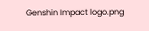Genshin Impact logo.png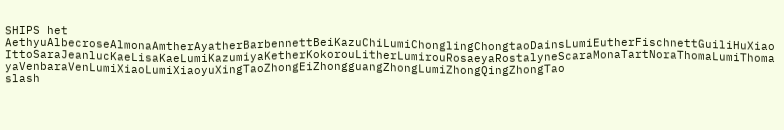SHIPS het AethyuAlbecroseAlmonaAmtherAyatherBarbennettBeiKazuChiLumiChonglingChongtaoDainsLumiEutherFischnettGuiliHuXiaoIttoSaraJeanlucKaeLisaKaeLumiKazumiyaKetherKokorouLitherLumirouRosaeyaRostalyneScaraMonaTartNoraThomaLumiThomayaVenbaraVenLumiXiaoLumiXiaoyuXingTaoZhongEiZhongguangZhongLumiZhongQingZhongTao
slash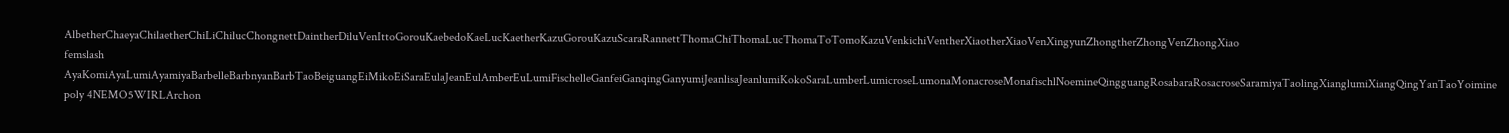AlbetherChaeyaChilaetherChiLiChilucChongnettDaintherDiluVenIttoGorouKaebedoKaeLucKaetherKazuGorouKazuScaraRannettThomaChiThomaLucThomaToTomoKazuVenkichiVentherXiaotherXiaoVenXingyunZhongtherZhongVenZhongXiao
femslash AyaKomiAyaLumiAyamiyaBarbelleBarbnyanBarbTaoBeiguangEiMikoEiSaraEulaJeanEulAmberEuLumiFischelleGanfeiGanqingGanyumiJeanlisaJeanlumiKokoSaraLumberLumicroseLumonaMonacroseMonafischlNoemineQingguangRosabaraRosacroseSaramiyaTaolingXianglumiXiangQingYanTaoYoimine
poly 4NEMO5WIRLArchon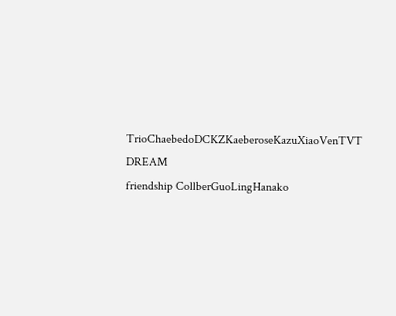TrioChaebedoDCKZKaeberoseKazuXiaoVenTVT DREAM
friendship CollberGuoLingHanako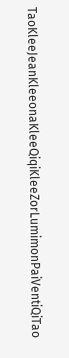TaoKleeJeanKleeonaKleeQiqiKleeZorLumimonPaiVentiQiTao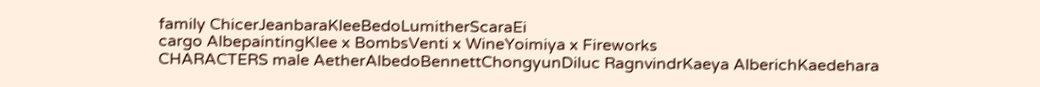family ChicerJeanbaraKleeBedoLumitherScaraEi
cargo AlbepaintingKlee x BombsVenti x WineYoimiya x Fireworks
CHARACTERS male AetherAlbedoBennettChongyunDiluc RagnvindrKaeya AlberichKaedehara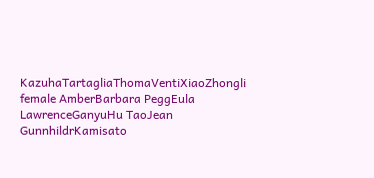KazuhaTartagliaThomaVentiXiaoZhongli
female AmberBarbara PeggEula LawrenceGanyuHu TaoJean GunnhildrKamisato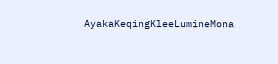AyakaKeqingKleeLumineMona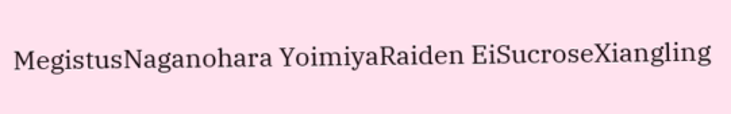MegistusNaganohara YoimiyaRaiden EiSucroseXiangling